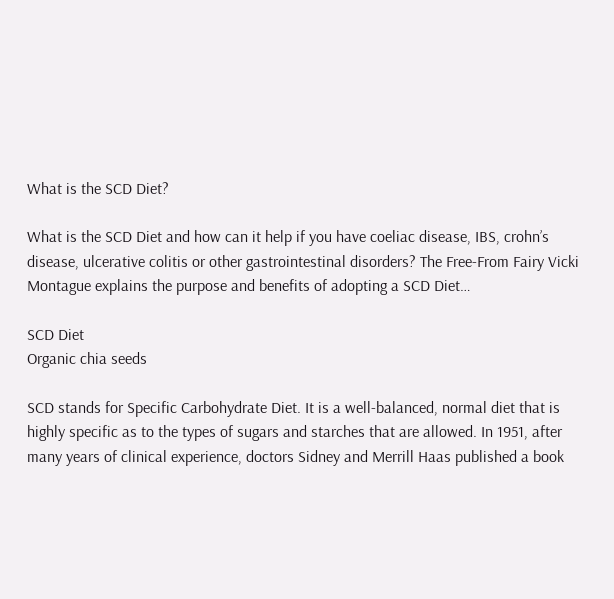What is the SCD Diet?

What is the SCD Diet and how can it help if you have coeliac disease, IBS, crohn’s disease, ulcerative colitis or other gastrointestinal disorders? The Free-From Fairy Vicki Montague explains the purpose and benefits of adopting a SCD Diet…

SCD Diet
Organic chia seeds

SCD stands for Specific Carbohydrate Diet. It is a well-balanced, normal diet that is highly specific as to the types of sugars and starches that are allowed. In 1951, after many years of clinical experience, doctors Sidney and Merrill Haas published a book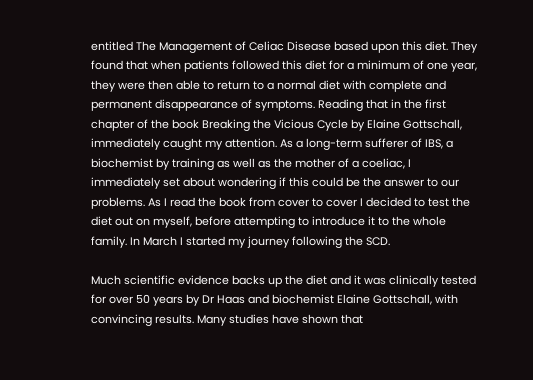entitled The Management of Celiac Disease based upon this diet. They found that when patients followed this diet for a minimum of one year, they were then able to return to a normal diet with complete and permanent disappearance of symptoms. Reading that in the first chapter of the book Breaking the Vicious Cycle by Elaine Gottschall, immediately caught my attention. As a long-term sufferer of IBS, a biochemist by training as well as the mother of a coeliac, I immediately set about wondering if this could be the answer to our problems. As I read the book from cover to cover I decided to test the diet out on myself, before attempting to introduce it to the whole family. In March I started my journey following the SCD.

Much scientific evidence backs up the diet and it was clinically tested for over 50 years by Dr Haas and biochemist Elaine Gottschall, with convincing results. Many studies have shown that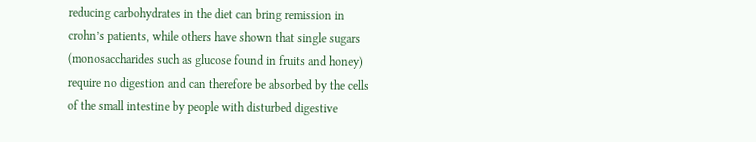reducing carbohydrates in the diet can bring remission in crohn’s patients, while others have shown that single sugars (monosaccharides such as glucose found in fruits and honey) require no digestion and can therefore be absorbed by the cells of the small intestine by people with disturbed digestive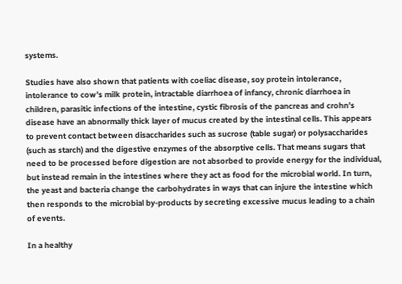systems.

Studies have also shown that patients with coeliac disease, soy protein intolerance, intolerance to cow’s milk protein, intractable diarrhoea of infancy, chronic diarrhoea in children, parasitic infections of the intestine, cystic fibrosis of the pancreas and crohn’s disease have an abnormally thick layer of mucus created by the intestinal cells. This appears to prevent contact between disaccharides such as sucrose (table sugar) or polysaccharides (such as starch) and the digestive enzymes of the absorptive cells. That means sugars that need to be processed before digestion are not absorbed to provide energy for the individual, but instead remain in the intestines where they act as food for the microbial world. In turn, the yeast and bacteria change the carbohydrates in ways that can injure the intestine which then responds to the microbial by-products by secreting excessive mucus leading to a chain of events.

In a healthy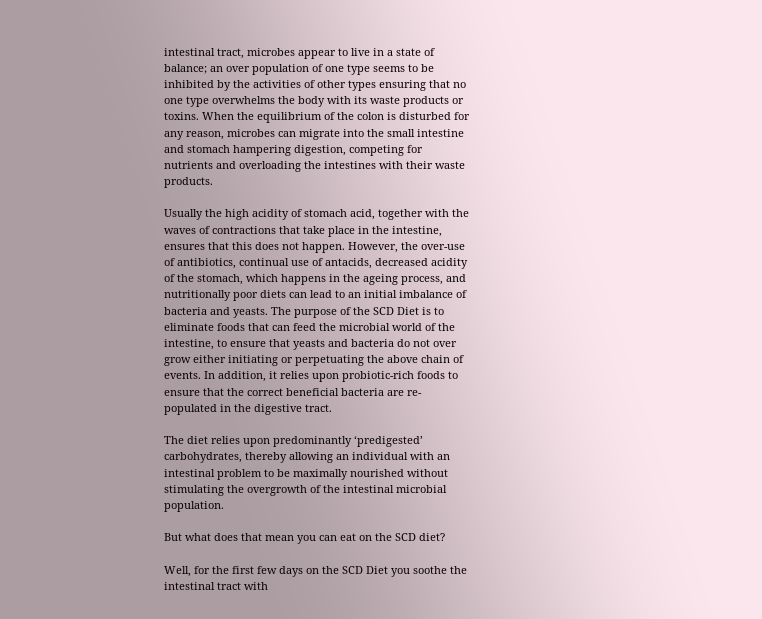intestinal tract, microbes appear to live in a state of balance; an over population of one type seems to be inhibited by the activities of other types ensuring that no one type overwhelms the body with its waste products or toxins. When the equilibrium of the colon is disturbed for any reason, microbes can migrate into the small intestine and stomach hampering digestion, competing for nutrients and overloading the intestines with their waste products.

Usually the high acidity of stomach acid, together with the waves of contractions that take place in the intestine, ensures that this does not happen. However, the over-use of antibiotics, continual use of antacids, decreased acidity of the stomach, which happens in the ageing process, and nutritionally poor diets can lead to an initial imbalance of bacteria and yeasts. The purpose of the SCD Diet is to eliminate foods that can feed the microbial world of the intestine, to ensure that yeasts and bacteria do not over grow either initiating or perpetuating the above chain of events. In addition, it relies upon probiotic-rich foods to ensure that the correct beneficial bacteria are re-populated in the digestive tract.

The diet relies upon predominantly ‘predigested’ carbohydrates, thereby allowing an individual with an intestinal problem to be maximally nourished without stimulating the overgrowth of the intestinal microbial population.

But what does that mean you can eat on the SCD diet?

Well, for the first few days on the SCD Diet you soothe the intestinal tract with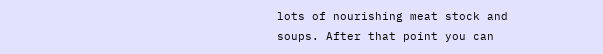lots of nourishing meat stock and soups. After that point you can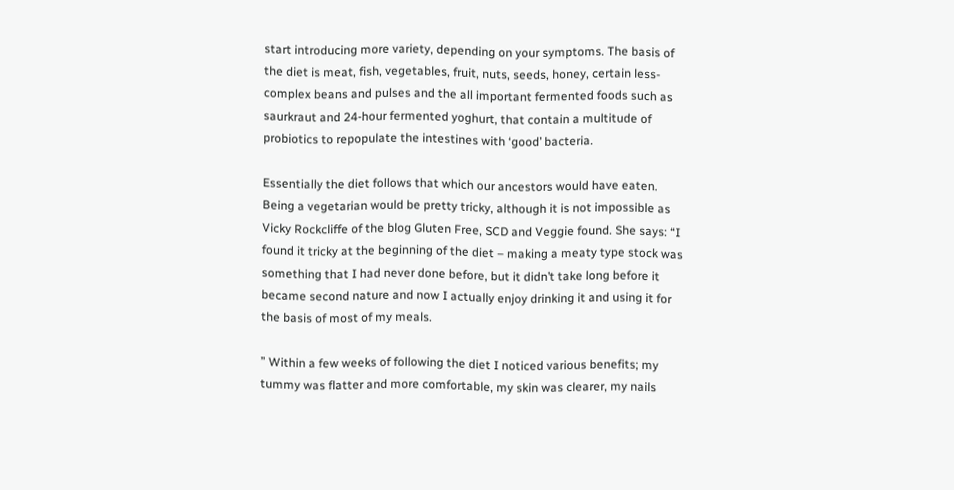start introducing more variety, depending on your symptoms. The basis of the diet is meat, fish, vegetables, fruit, nuts, seeds, honey, certain less-complex beans and pulses and the all important fermented foods such as saurkraut and 24-hour fermented yoghurt, that contain a multitude of probiotics to repopulate the intestines with ‘good’ bacteria.

Essentially the diet follows that which our ancestors would have eaten. Being a vegetarian would be pretty tricky, although it is not impossible as Vicky Rockcliffe of the blog Gluten Free, SCD and Veggie found. She says: “I found it tricky at the beginning of the diet – making a meaty type stock was something that I had never done before, but it didn’t take long before it became second nature and now I actually enjoy drinking it and using it for the basis of most of my meals.

” Within a few weeks of following the diet I noticed various benefits; my tummy was flatter and more comfortable, my skin was clearer, my nails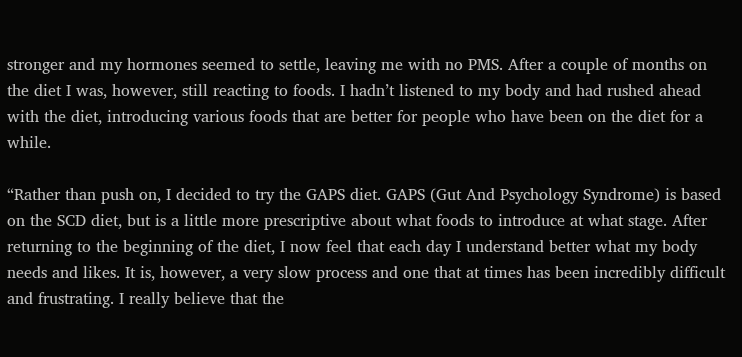stronger and my hormones seemed to settle, leaving me with no PMS. After a couple of months on the diet I was, however, still reacting to foods. I hadn’t listened to my body and had rushed ahead with the diet, introducing various foods that are better for people who have been on the diet for a while.

“Rather than push on, I decided to try the GAPS diet. GAPS (Gut And Psychology Syndrome) is based on the SCD diet, but is a little more prescriptive about what foods to introduce at what stage. After returning to the beginning of the diet, I now feel that each day I understand better what my body needs and likes. It is, however, a very slow process and one that at times has been incredibly difficult and frustrating. I really believe that the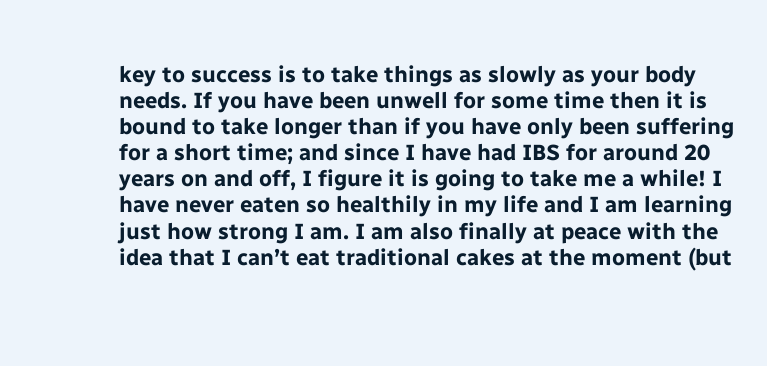key to success is to take things as slowly as your body needs. If you have been unwell for some time then it is bound to take longer than if you have only been suffering for a short time; and since I have had IBS for around 20 years on and off, I figure it is going to take me a while! I have never eaten so healthily in my life and I am learning just how strong I am. I am also finally at peace with the idea that I can’t eat traditional cakes at the moment (but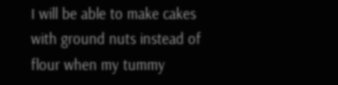I will be able to make cakes with ground nuts instead of flour when my tummy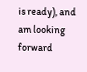is ready), and am looking forward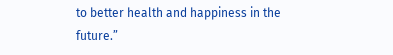to better health and happiness in the future.”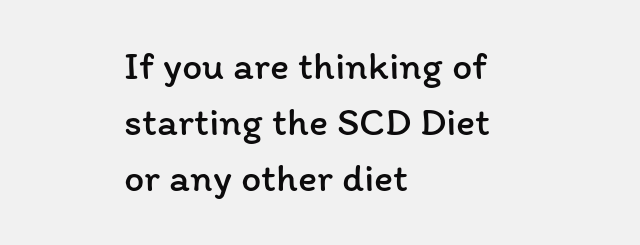If you are thinking of starting the SCD Diet or any other diet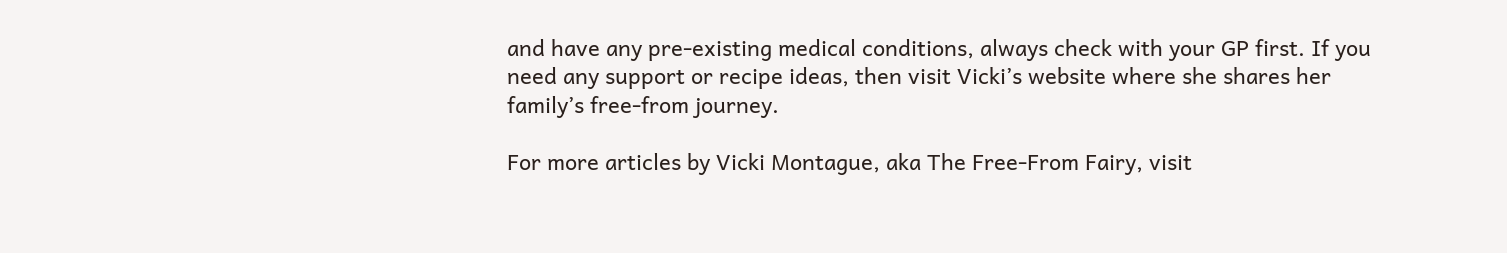and have any pre-existing medical conditions, always check with your GP first. If you need any support or recipe ideas, then visit Vicki’s website where she shares her family’s free-from journey.

For more articles by Vicki Montague, aka The Free-From Fairy, visit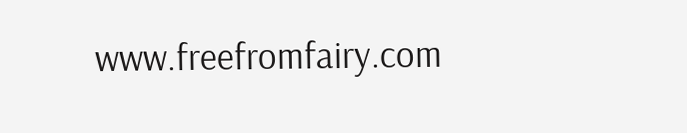www.freefromfairy.com